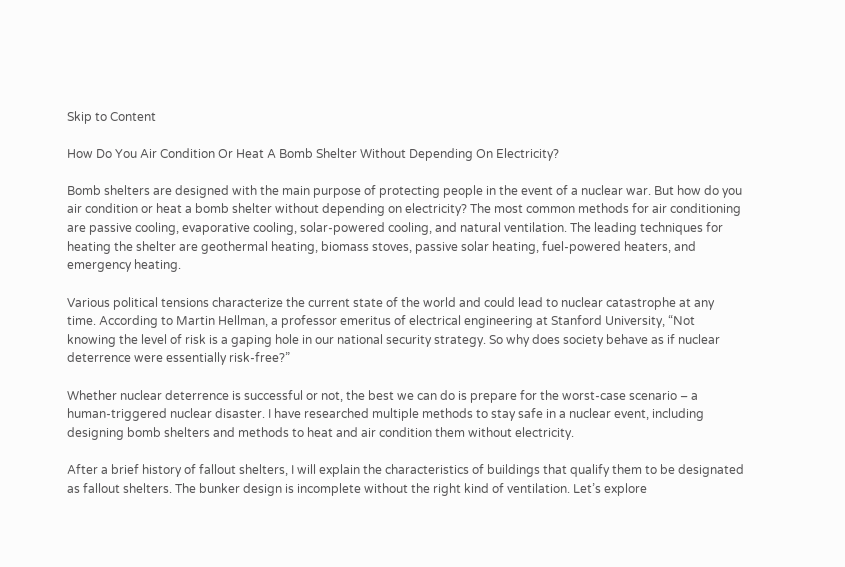Skip to Content

How Do You Air Condition Or Heat A Bomb Shelter Without Depending On Electricity?

Bomb shelters are designed with the main purpose of protecting people in the event of a nuclear war. But how do you air condition or heat a bomb shelter without depending on electricity? The most common methods for air conditioning are passive cooling, evaporative cooling, solar-powered cooling, and natural ventilation. The leading techniques for heating the shelter are geothermal heating, biomass stoves, passive solar heating, fuel-powered heaters, and emergency heating.

Various political tensions characterize the current state of the world and could lead to nuclear catastrophe at any time. According to Martin Hellman, a professor emeritus of electrical engineering at Stanford University, “Not knowing the level of risk is a gaping hole in our national security strategy. So why does society behave as if nuclear deterrence were essentially risk-free?”

Whether nuclear deterrence is successful or not, the best we can do is prepare for the worst-case scenario – a human-triggered nuclear disaster. I have researched multiple methods to stay safe in a nuclear event, including designing bomb shelters and methods to heat and air condition them without electricity.

After a brief history of fallout shelters, I will explain the characteristics of buildings that qualify them to be designated as fallout shelters. The bunker design is incomplete without the right kind of ventilation. Let’s explore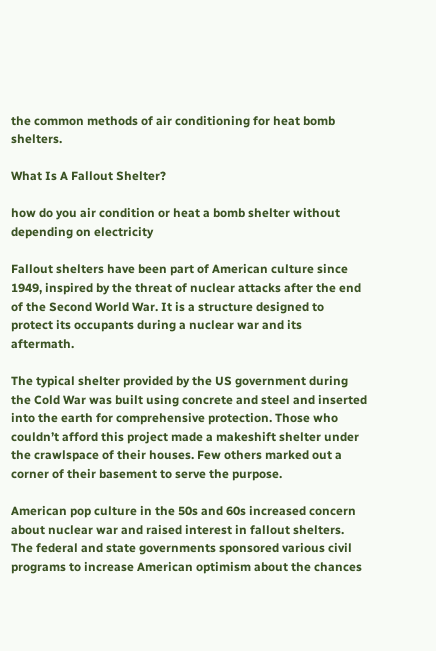the common methods of air conditioning for heat bomb shelters.

What Is A Fallout Shelter?

how do you air condition or heat a bomb shelter without depending on electricity

Fallout shelters have been part of American culture since 1949, inspired by the threat of nuclear attacks after the end of the Second World War. It is a structure designed to protect its occupants during a nuclear war and its aftermath.

The typical shelter provided by the US government during the Cold War was built using concrete and steel and inserted into the earth for comprehensive protection. Those who couldn’t afford this project made a makeshift shelter under the crawlspace of their houses. Few others marked out a corner of their basement to serve the purpose.

American pop culture in the 50s and 60s increased concern about nuclear war and raised interest in fallout shelters. The federal and state governments sponsored various civil programs to increase American optimism about the chances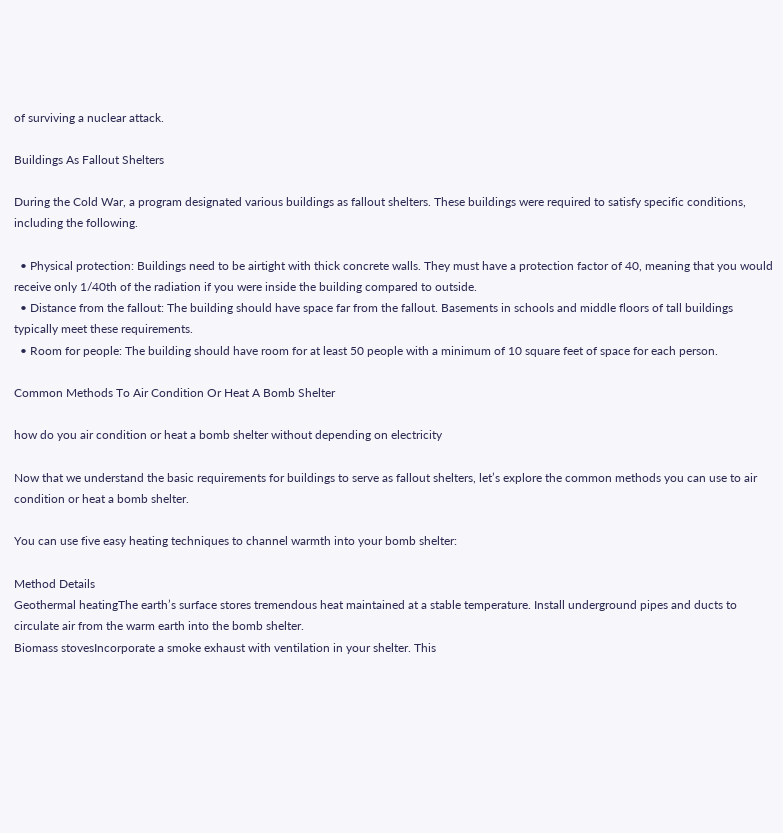of surviving a nuclear attack.

Buildings As Fallout Shelters

During the Cold War, a program designated various buildings as fallout shelters. These buildings were required to satisfy specific conditions, including the following.

  • Physical protection: Buildings need to be airtight with thick concrete walls. They must have a protection factor of 40, meaning that you would receive only 1/40th of the radiation if you were inside the building compared to outside.
  • Distance from the fallout: The building should have space far from the fallout. Basements in schools and middle floors of tall buildings typically meet these requirements.
  • Room for people: The building should have room for at least 50 people with a minimum of 10 square feet of space for each person.

Common Methods To Air Condition Or Heat A Bomb Shelter

how do you air condition or heat a bomb shelter without depending on electricity

Now that we understand the basic requirements for buildings to serve as fallout shelters, let’s explore the common methods you can use to air condition or heat a bomb shelter.

You can use five easy heating techniques to channel warmth into your bomb shelter:

Method Details
Geothermal heatingThe earth’s surface stores tremendous heat maintained at a stable temperature. Install underground pipes and ducts to circulate air from the warm earth into the bomb shelter.
Biomass stovesIncorporate a smoke exhaust with ventilation in your shelter. This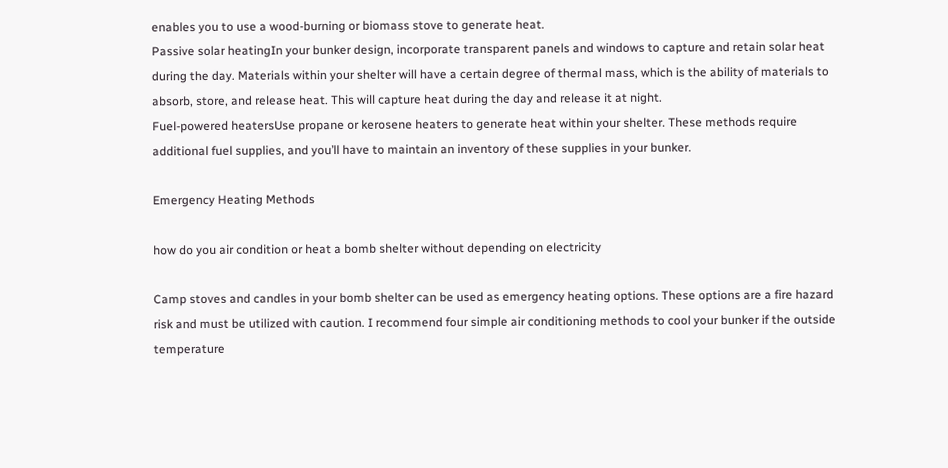enables you to use a wood-burning or biomass stove to generate heat.
Passive solar heatingIn your bunker design, incorporate transparent panels and windows to capture and retain solar heat during the day. Materials within your shelter will have a certain degree of thermal mass, which is the ability of materials to absorb, store, and release heat. This will capture heat during the day and release it at night.
Fuel-powered heatersUse propane or kerosene heaters to generate heat within your shelter. These methods require additional fuel supplies, and you’ll have to maintain an inventory of these supplies in your bunker.

Emergency Heating Methods

how do you air condition or heat a bomb shelter without depending on electricity

Camp stoves and candles in your bomb shelter can be used as emergency heating options. These options are a fire hazard risk and must be utilized with caution. I recommend four simple air conditioning methods to cool your bunker if the outside temperature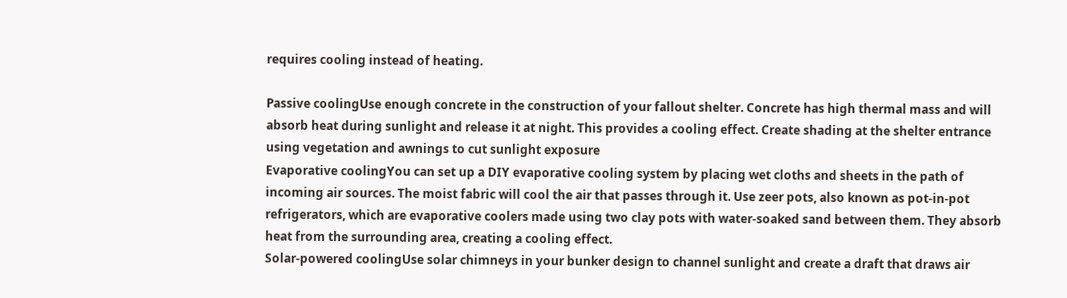requires cooling instead of heating.

Passive coolingUse enough concrete in the construction of your fallout shelter. Concrete has high thermal mass and will absorb heat during sunlight and release it at night. This provides a cooling effect. Create shading at the shelter entrance using vegetation and awnings to cut sunlight exposure
Evaporative coolingYou can set up a DIY evaporative cooling system by placing wet cloths and sheets in the path of incoming air sources. The moist fabric will cool the air that passes through it. Use zeer pots, also known as pot-in-pot refrigerators, which are evaporative coolers made using two clay pots with water-soaked sand between them. They absorb heat from the surrounding area, creating a cooling effect.
Solar-powered coolingUse solar chimneys in your bunker design to channel sunlight and create a draft that draws air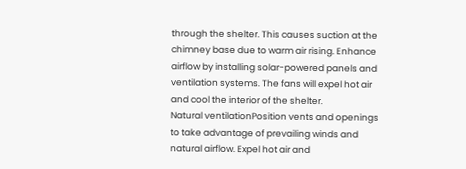through the shelter. This causes suction at the chimney base due to warm air rising. Enhance airflow by installing solar-powered panels and ventilation systems. The fans will expel hot air and cool the interior of the shelter.
Natural ventilationPosition vents and openings to take advantage of prevailing winds and natural airflow. Expel hot air and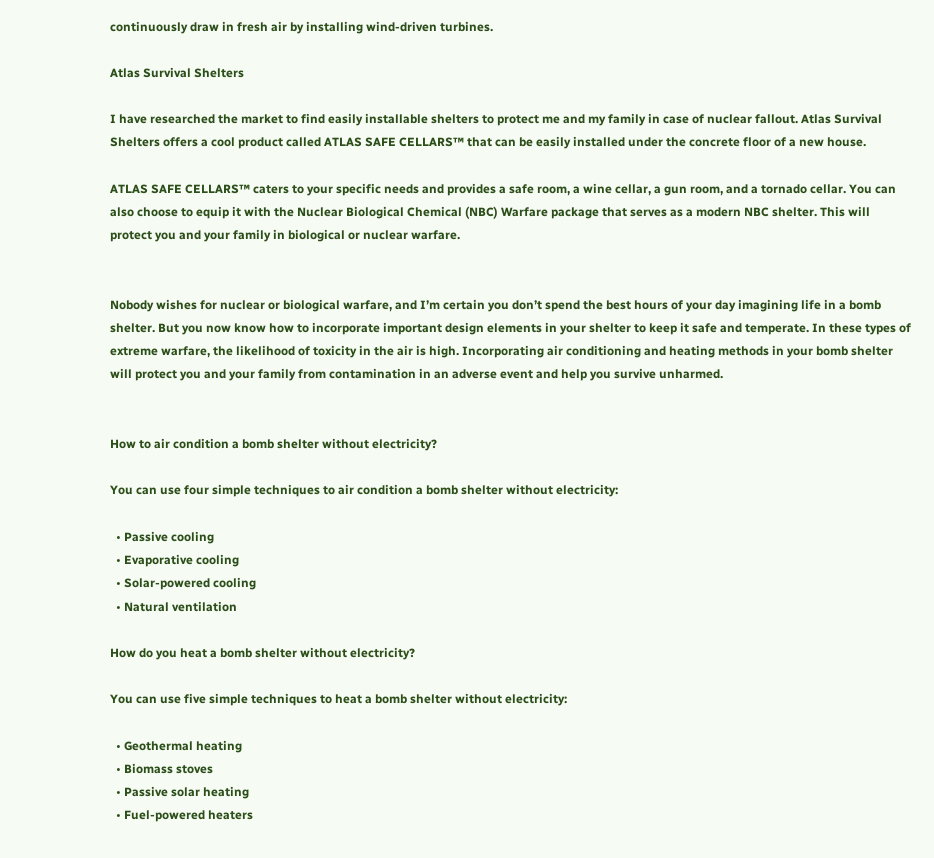continuously draw in fresh air by installing wind-driven turbines.

Atlas Survival Shelters

I have researched the market to find easily installable shelters to protect me and my family in case of nuclear fallout. Atlas Survival Shelters offers a cool product called ATLAS SAFE CELLARS™ that can be easily installed under the concrete floor of a new house.

ATLAS SAFE CELLARS™ caters to your specific needs and provides a safe room, a wine cellar, a gun room, and a tornado cellar. You can also choose to equip it with the Nuclear Biological Chemical (NBC) Warfare package that serves as a modern NBC shelter. This will protect you and your family in biological or nuclear warfare.


Nobody wishes for nuclear or biological warfare, and I’m certain you don’t spend the best hours of your day imagining life in a bomb shelter. But you now know how to incorporate important design elements in your shelter to keep it safe and temperate. In these types of extreme warfare, the likelihood of toxicity in the air is high. Incorporating air conditioning and heating methods in your bomb shelter will protect you and your family from contamination in an adverse event and help you survive unharmed.


How to air condition a bomb shelter without electricity?

You can use four simple techniques to air condition a bomb shelter without electricity:

  • Passive cooling
  • Evaporative cooling
  • Solar-powered cooling
  • Natural ventilation

How do you heat a bomb shelter without electricity?

You can use five simple techniques to heat a bomb shelter without electricity:

  • Geothermal heating
  • Biomass stoves
  • Passive solar heating
  • Fuel-powered heaters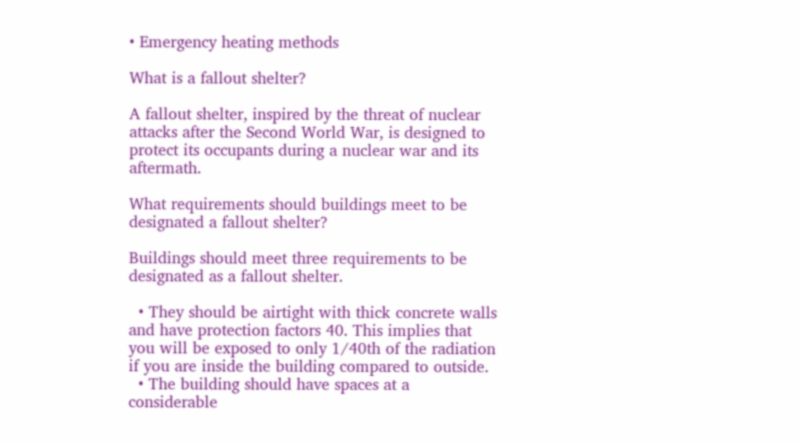• Emergency heating methods

What is a fallout shelter?

A fallout shelter, inspired by the threat of nuclear attacks after the Second World War, is designed to protect its occupants during a nuclear war and its aftermath.

What requirements should buildings meet to be designated a fallout shelter?

Buildings should meet three requirements to be designated as a fallout shelter.

  • They should be airtight with thick concrete walls and have protection factors 40. This implies that you will be exposed to only 1/40th of the radiation if you are inside the building compared to outside.
  • The building should have spaces at a considerable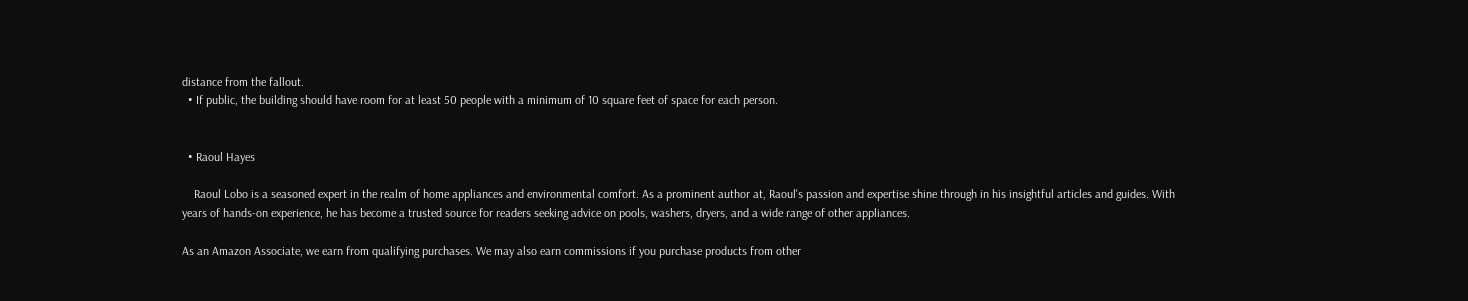distance from the fallout.
  • If public, the building should have room for at least 50 people with a minimum of 10 square feet of space for each person.


  • Raoul Hayes

    Raoul Lobo is a seasoned expert in the realm of home appliances and environmental comfort. As a prominent author at, Raoul's passion and expertise shine through in his insightful articles and guides. With years of hands-on experience, he has become a trusted source for readers seeking advice on pools, washers, dryers, and a wide range of other appliances.

As an Amazon Associate, we earn from qualifying purchases. We may also earn commissions if you purchase products from other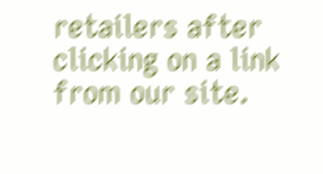retailers after clicking on a link from our site.